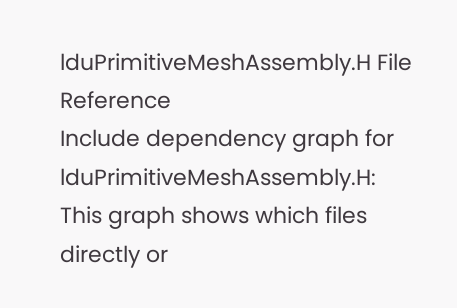lduPrimitiveMeshAssembly.H File Reference
Include dependency graph for lduPrimitiveMeshAssembly.H:
This graph shows which files directly or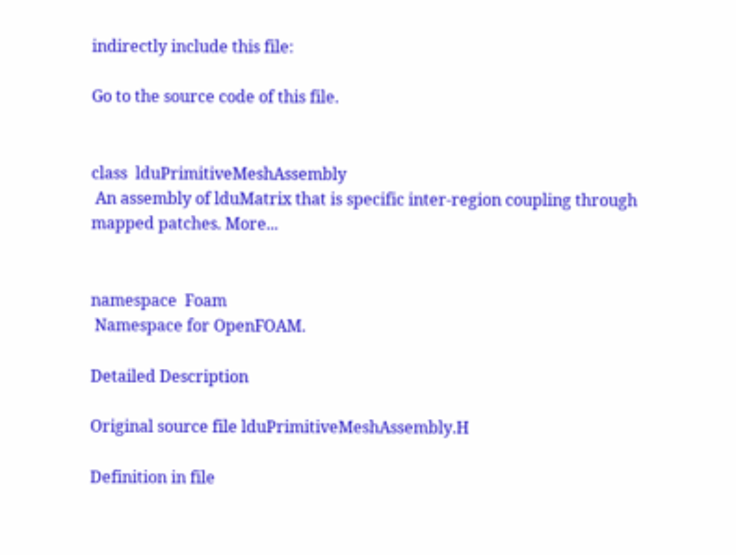indirectly include this file:

Go to the source code of this file.


class  lduPrimitiveMeshAssembly
 An assembly of lduMatrix that is specific inter-region coupling through mapped patches. More...


namespace  Foam
 Namespace for OpenFOAM.

Detailed Description

Original source file lduPrimitiveMeshAssembly.H

Definition in file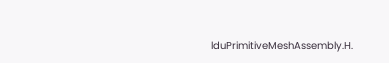lduPrimitiveMeshAssembly.H.